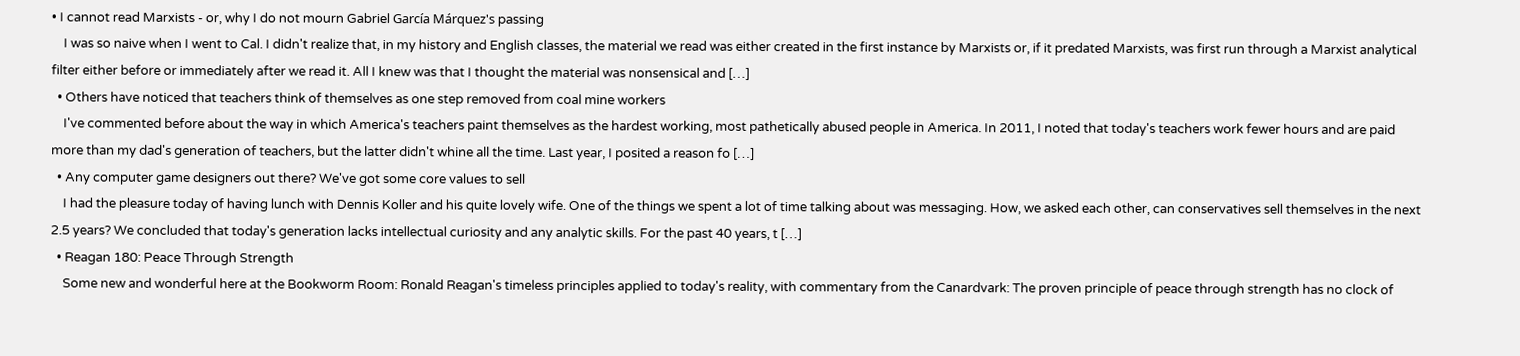• I cannot read Marxists - or, why I do not mourn Gabriel García Márquez's passing
    I was so naive when I went to Cal. I didn't realize that, in my history and English classes, the material we read was either created in the first instance by Marxists or, if it predated Marxists, was first run through a Marxist analytical filter either before or immediately after we read it. All I knew was that I thought the material was nonsensical and […]
  • Others have noticed that teachers think of themselves as one step removed from coal mine workers
    I've commented before about the way in which America's teachers paint themselves as the hardest working, most pathetically abused people in America. In 2011, I noted that today's teachers work fewer hours and are paid more than my dad's generation of teachers, but the latter didn't whine all the time. Last year, I posited a reason fo […]
  • Any computer game designers out there? We've got some core values to sell
    I had the pleasure today of having lunch with Dennis Koller and his quite lovely wife. One of the things we spent a lot of time talking about was messaging. How, we asked each other, can conservatives sell themselves in the next 2.5 years? We concluded that today's generation lacks intellectual curiosity and any analytic skills. For the past 40 years, t […]
  • Reagan 180: Peace Through Strength
    Some new and wonderful here at the Bookworm Room: Ronald Reagan's timeless principles applied to today's reality, with commentary from the Canardvark: The proven principle of peace through strength has no clock of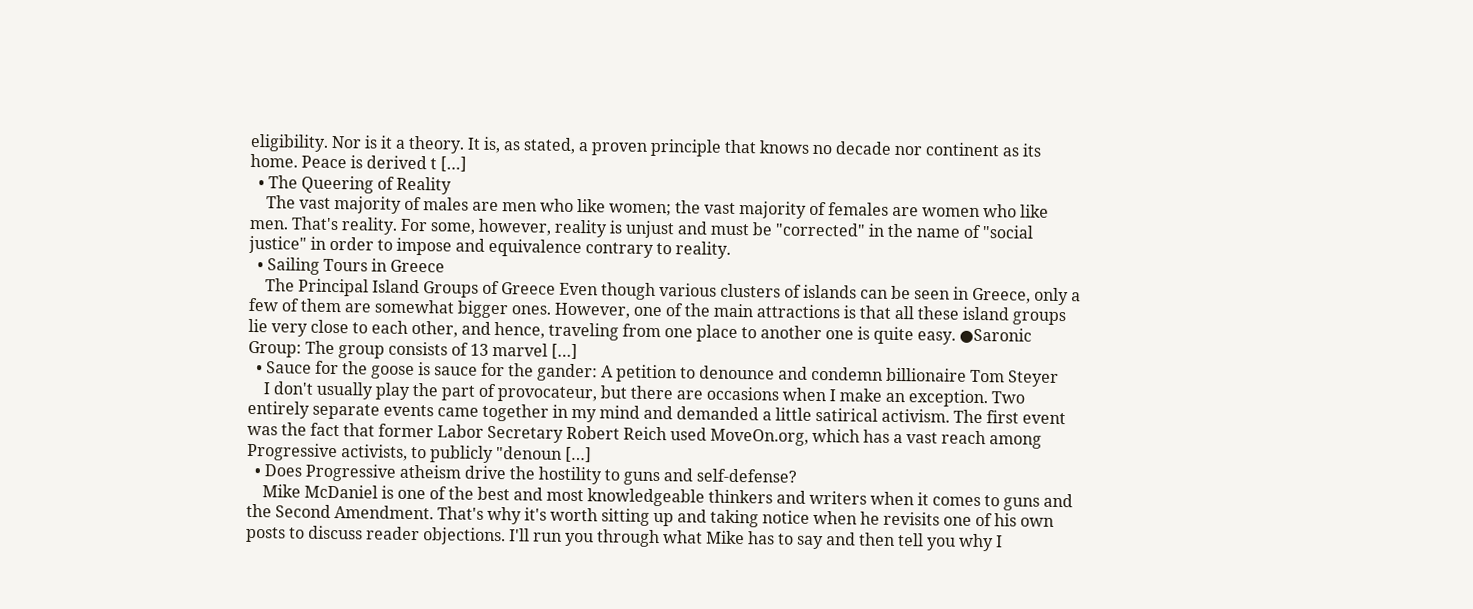eligibility. Nor is it a theory. It is, as stated, a proven principle that knows no decade nor continent as its home. Peace is derived t […]
  • The Queering of Reality
    The vast majority of males are men who like women; the vast majority of females are women who like men. That's reality. For some, however, reality is unjust and must be "corrected" in the name of "social justice" in order to impose and equivalence contrary to reality.
  • Sailing Tours in Greece
    The Principal Island Groups of Greece Even though various clusters of islands can be seen in Greece, only a few of them are somewhat bigger ones. However, one of the main attractions is that all these island groups lie very close to each other, and hence, traveling from one place to another one is quite easy. ●Saronic Group: The group consists of 13 marvel […]
  • Sauce for the goose is sauce for the gander: A petition to denounce and condemn billionaire Tom Steyer
    I don't usually play the part of provocateur, but there are occasions when I make an exception. Two entirely separate events came together in my mind and demanded a little satirical activism. The first event was the fact that former Labor Secretary Robert Reich used MoveOn.org, which has a vast reach among Progressive activists, to publicly "denoun […]
  • Does Progressive atheism drive the hostility to guns and self-defense?
    Mike McDaniel is one of the best and most knowledgeable thinkers and writers when it comes to guns and the Second Amendment. That's why it's worth sitting up and taking notice when he revisits one of his own posts to discuss reader objections. I'll run you through what Mike has to say and then tell you why I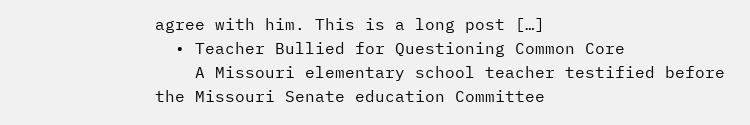agree with him. This is a long post […]
  • Teacher Bullied for Questioning Common Core
    A Missouri elementary school teacher testified before the Missouri Senate education Committee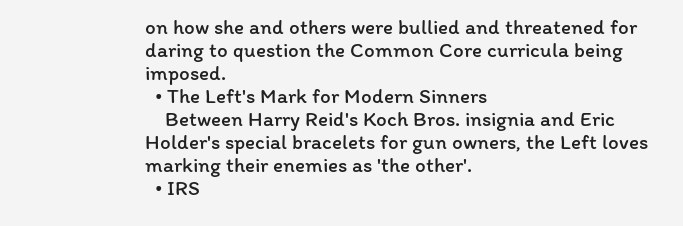on how she and others were bullied and threatened for daring to question the Common Core curricula being imposed.
  • The Left's Mark for Modern Sinners
    Between Harry Reid's Koch Bros. insignia and Eric Holder's special bracelets for gun owners, the Left loves marking their enemies as 'the other'.
  • IRS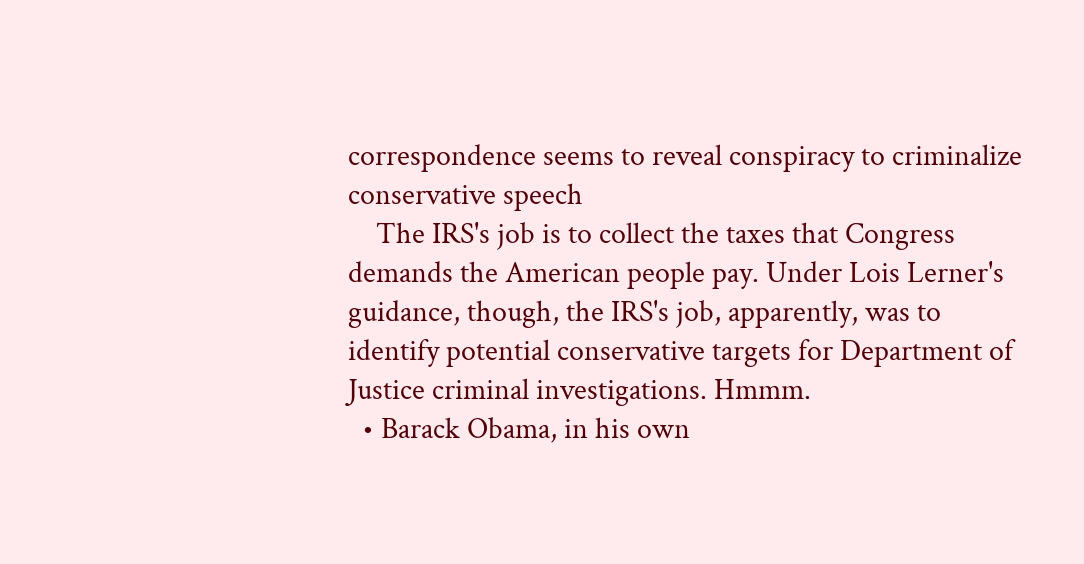correspondence seems to reveal conspiracy to criminalize conservative speech
    The IRS's job is to collect the taxes that Congress demands the American people pay. Under Lois Lerner's guidance, though, the IRS's job, apparently, was to identify potential conservative targets for Department of Justice criminal investigations. Hmmm.
  • Barack Obama, in his own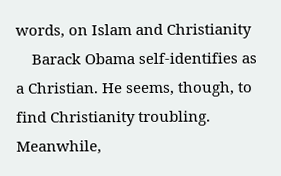words, on Islam and Christianity
    Barack Obama self-identifies as a Christian. He seems, though, to find Christianity troubling. Meanwhile,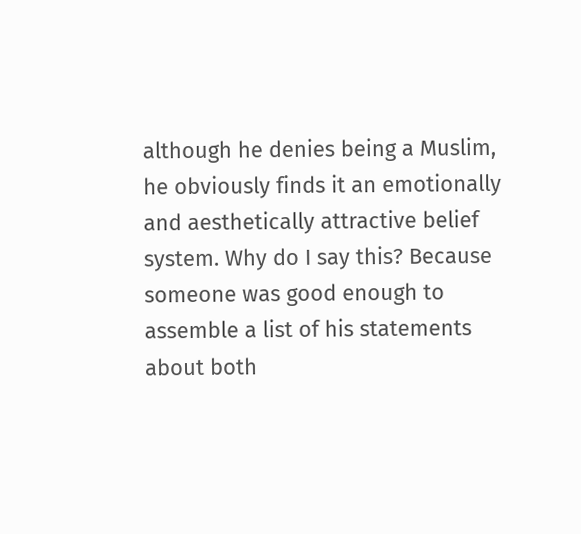although he denies being a Muslim, he obviously finds it an emotionally and aesthetically attractive belief system. Why do I say this? Because someone was good enough to assemble a list of his statements about both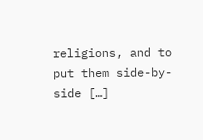religions, and to put them side-by-side […]